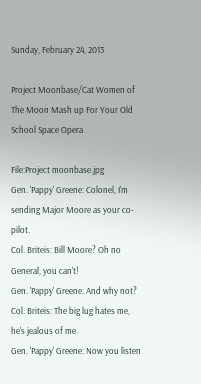Sunday, February 24, 2013

Project Moonbase/Cat Women of The Moon Mash up For Your Old School Space Opera

File:Project moonbase.jpg
Gen. 'Pappy' Greene: Colonel, I'm sending Major Moore as your co-pilot.
Col. Briteis: Bill Moore? Oh no General, you can't!
Gen. 'Pappy' Greene: And why not?
Col. Briteis: The big lug hates me, he's jealous of me.
Gen. 'Pappy' Greene: Now you listen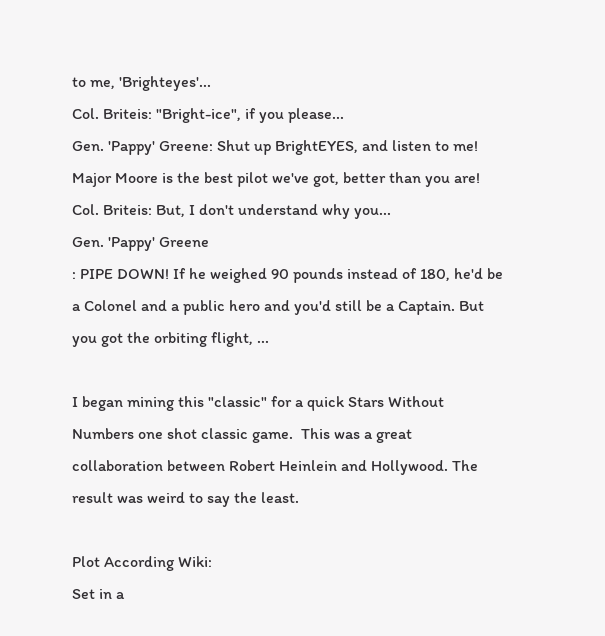to me, 'Brighteyes'...
Col. Briteis: "Bright-ice", if you please...
Gen. 'Pappy' Greene: Shut up BrightEYES, and listen to me! Major Moore is the best pilot we've got, better than you are!
Col. Briteis: But, I don't understand why you...
Gen. 'Pappy' Greene
: PIPE DOWN! If he weighed 90 pounds instead of 180, he'd be a Colonel and a public hero and you'd still be a Captain. But you got the orbiting flight, ...

I began mining this "classic" for a quick Stars Without Numbers one shot classic game.  This was a great collaboration between Robert Heinlein and Hollywood. The result was weird to say the least.

Plot According Wiki:
Set in a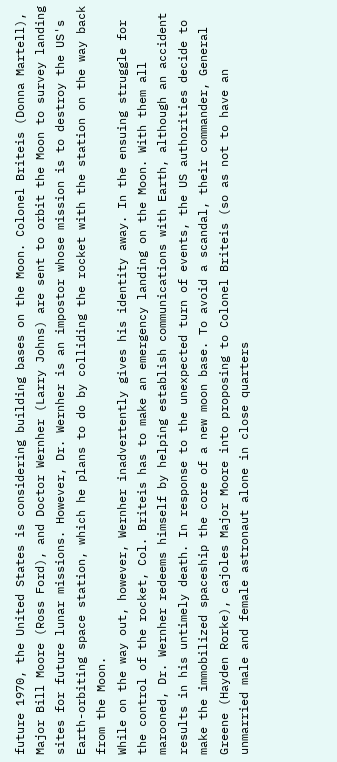future 1970, the United States is considering building bases on the Moon. Colonel Briteis (Donna Martell), Major Bill Moore (Ross Ford), and Doctor Wernher (Larry Johns) are sent to orbit the Moon to survey landing sites for future lunar missions. However, Dr. Wernher is an impostor whose mission is to destroy the US's Earth-orbiting space station, which he plans to do by colliding the rocket with the station on the way back from the Moon.
While on the way out, however, Wernher inadvertently gives his identity away. In the ensuing struggle for the control of the rocket, Col. Briteis has to make an emergency landing on the Moon. With them all marooned, Dr. Wernher redeems himself by helping establish communications with Earth, although an accident results in his untimely death. In response to the unexpected turn of events, the US authorities decide to make the immobilized spaceship the core of a new moon base. To avoid a scandal, their commander, General Greene (Hayden Rorke), cajoles Major Moore into proposing to Colonel Briteis (so as not to have an unmarried male and female astronaut alone in close quarters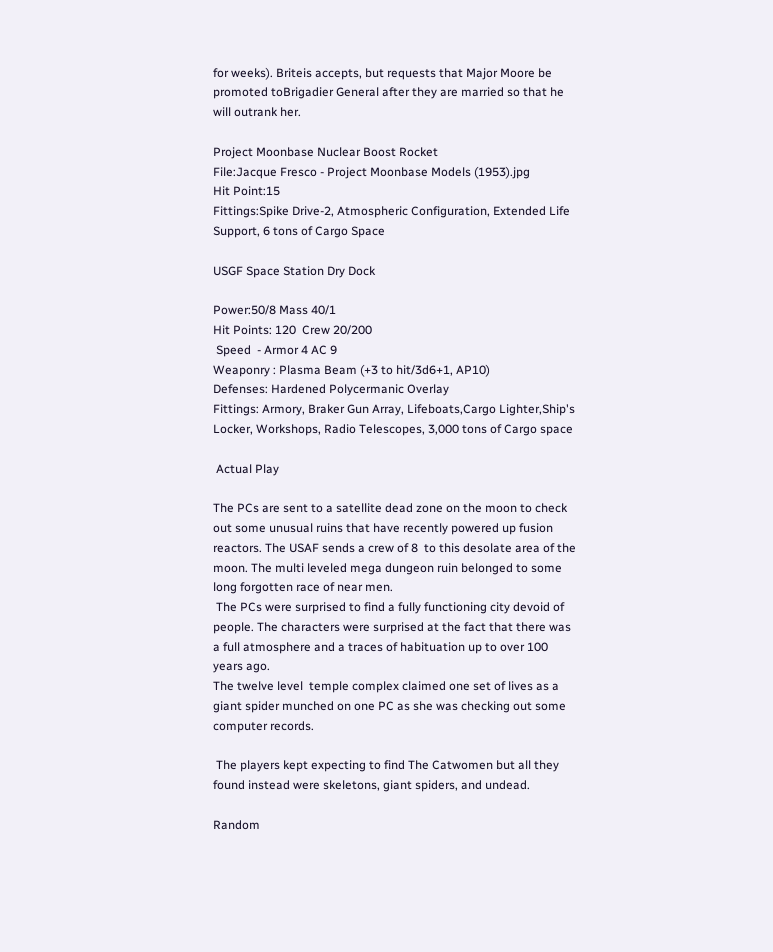for weeks). Briteis accepts, but requests that Major Moore be promoted toBrigadier General after they are married so that he will outrank her.

Project Moonbase Nuclear Boost Rocket
File:Jacque Fresco - Project Moonbase Models (1953).jpg
Hit Point:15
Fittings:Spike Drive-2, Atmospheric Configuration, Extended Life Support, 6 tons of Cargo Space

USGF Space Station Dry Dock

Power:50/8 Mass 40/1
Hit Points: 120  Crew 20/200
 Speed  - Armor 4 AC 9
Weaponry : Plasma Beam (+3 to hit/3d6+1, AP10)
Defenses: Hardened Polycermanic Overlay
Fittings: Armory, Braker Gun Array, Lifeboats,Cargo Lighter,Ship's Locker, Workshops, Radio Telescopes, 3,000 tons of Cargo space

 Actual Play

The PCs are sent to a satellite dead zone on the moon to check out some unusual ruins that have recently powered up fusion reactors. The USAF sends a crew of 8  to this desolate area of the moon. The multi leveled mega dungeon ruin belonged to some long forgotten race of near men.
 The PCs were surprised to find a fully functioning city devoid of people. The characters were surprised at the fact that there was a full atmosphere and a traces of habituation up to over 100 years ago.
The twelve level  temple complex claimed one set of lives as a giant spider munched on one PC as she was checking out some computer records.

 The players kept expecting to find The Catwomen but all they found instead were skeletons, giant spiders, and undead.

Random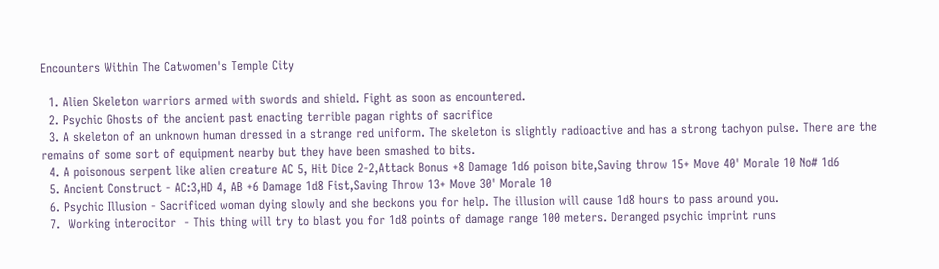Encounters Within The Catwomen's Temple City

  1. Alien Skeleton warriors armed with swords and shield. Fight as soon as encountered.
  2. Psychic Ghosts of the ancient past enacting terrible pagan rights of sacrifice
  3. A skeleton of an unknown human dressed in a strange red uniform. The skeleton is slightly radioactive and has a strong tachyon pulse. There are the remains of some sort of equipment nearby but they have been smashed to bits.
  4. A poisonous serpent like alien creature AC 5, Hit Dice 2-2,Attack Bonus +8 Damage 1d6 poison bite,Saving throw 15+ Move 40' Morale 10 No# 1d6
  5. Ancient Construct - AC:3,HD 4, AB +6 Damage 1d8 Fist,Saving Throw 13+ Move 30' Morale 10
  6. Psychic Illusion - Sacrificed woman dying slowly and she beckons you for help. The illusion will cause 1d8 hours to pass around you.
  7.  Working interocitor  - This thing will try to blast you for 1d8 points of damage range 100 meters. Deranged psychic imprint runs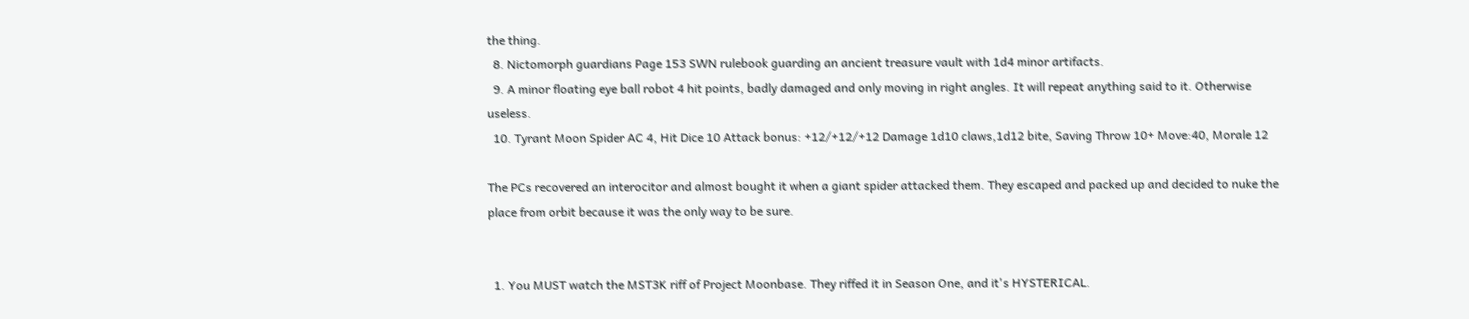the thing.
  8. Nictomorph guardians Page 153 SWN rulebook guarding an ancient treasure vault with 1d4 minor artifacts.
  9. A minor floating eye ball robot 4 hit points, badly damaged and only moving in right angles. It will repeat anything said to it. Otherwise useless.
  10. Tyrant Moon Spider AC 4, Hit Dice 10 Attack bonus: +12/+12/+12 Damage 1d10 claws,1d12 bite, Saving Throw 10+ Move:40, Morale 12

The PCs recovered an interocitor and almost bought it when a giant spider attacked them. They escaped and packed up and decided to nuke the place from orbit because it was the only way to be sure.


  1. You MUST watch the MST3K riff of Project Moonbase. They riffed it in Season One, and it's HYSTERICAL.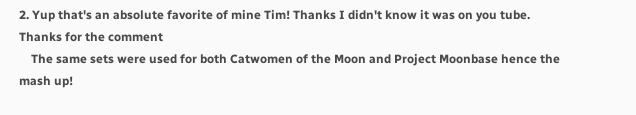2. Yup that's an absolute favorite of mine Tim! Thanks I didn't know it was on you tube. Thanks for the comment
    The same sets were used for both Catwomen of the Moon and Project Moonbase hence the mash up!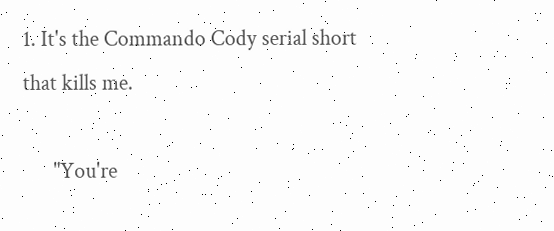1. It's the Commando Cody serial short that kills me.

      "You're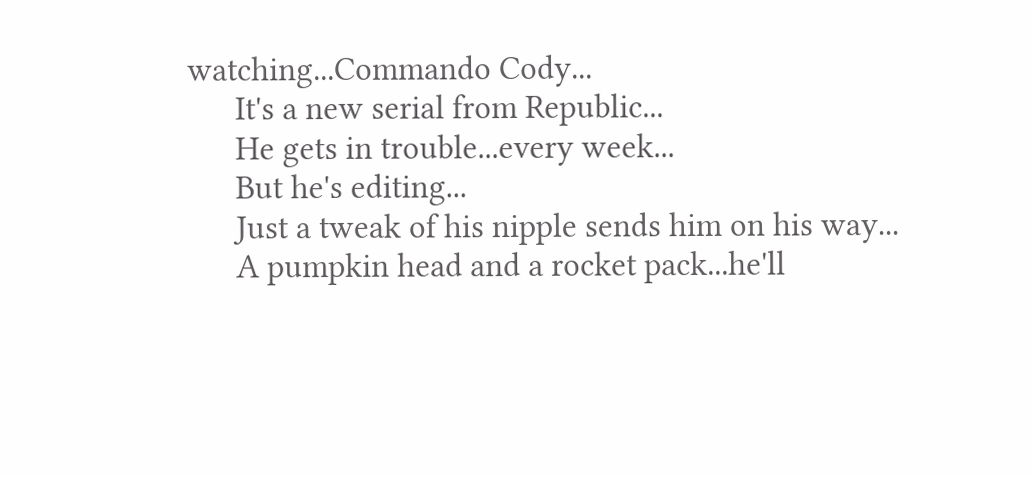watching...Commando Cody...
      It's a new serial from Republic...
      He gets in trouble...every week...
      But he's editing...
      Just a tweak of his nipple sends him on his way...
      A pumpkin head and a rocket pack...he'll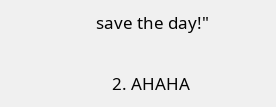save the day!"

    2. AHAHA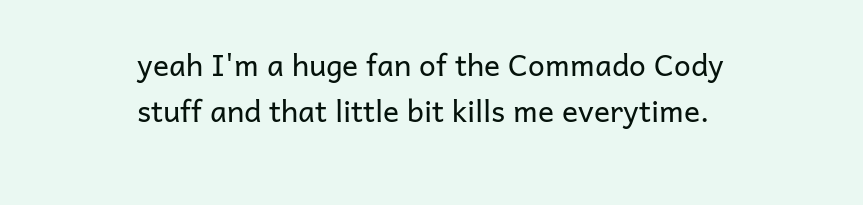yeah I'm a huge fan of the Commado Cody stuff and that little bit kills me everytime.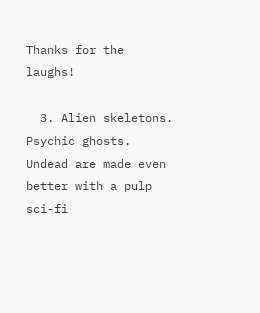Thanks for the laughs!

  3. Alien skeletons. Psychic ghosts. Undead are made even better with a pulp sci-fi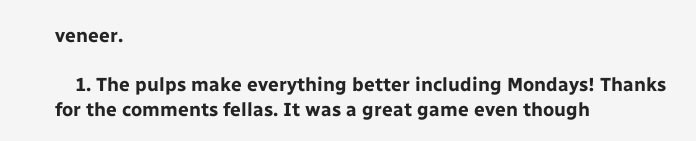veneer.

    1. The pulps make everything better including Mondays! Thanks for the comments fellas. It was a great game even though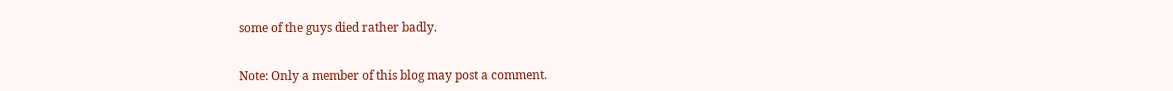some of the guys died rather badly.


Note: Only a member of this blog may post a comment.